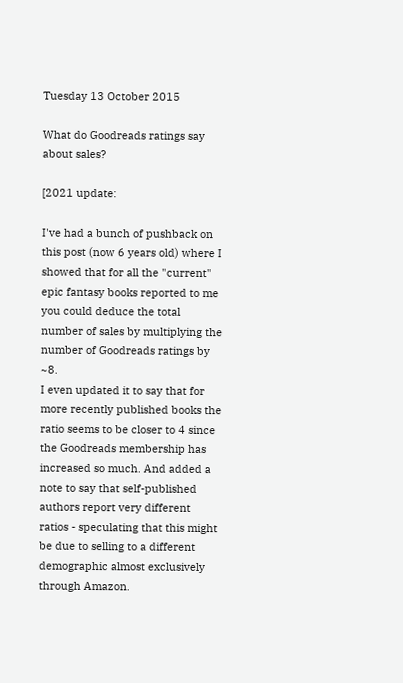Tuesday 13 October 2015

What do Goodreads ratings say about sales?

[2021 update:

I've had a bunch of pushback on this post (now 6 years old) where I showed that for all the "current" epic fantasy books reported to me you could deduce the total number of sales by multiplying the number of Goodreads ratings by ~8.
I even updated it to say that for more recently published books the ratio seems to be closer to 4 since the Goodreads membership has increased so much. And added a note to say that self-published authors report very different ratios - speculating that this might be due to selling to a different demographic almost exclusively through Amazon.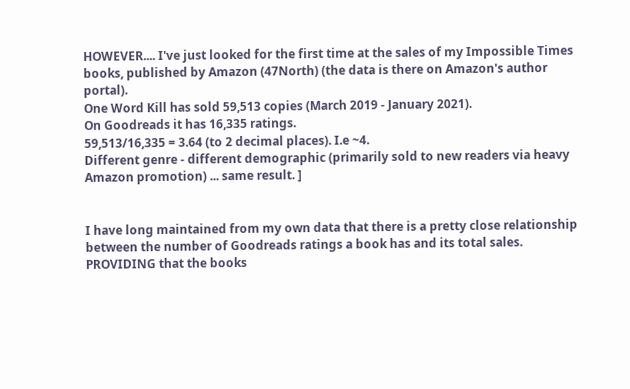HOWEVER.... I've just looked for the first time at the sales of my Impossible Times books, published by Amazon (47North) (the data is there on Amazon's author portal).
One Word Kill has sold 59,513 copies (March 2019 - January 2021).
On Goodreads it has 16,335 ratings.
59,513/16,335 = 3.64 (to 2 decimal places). I.e ~4.
Different genre - different demographic (primarily sold to new readers via heavy Amazon promotion) ... same result. ]


I have long maintained from my own data that there is a pretty close relationship between the number of Goodreads ratings a book has and its total sales. PROVIDING that the books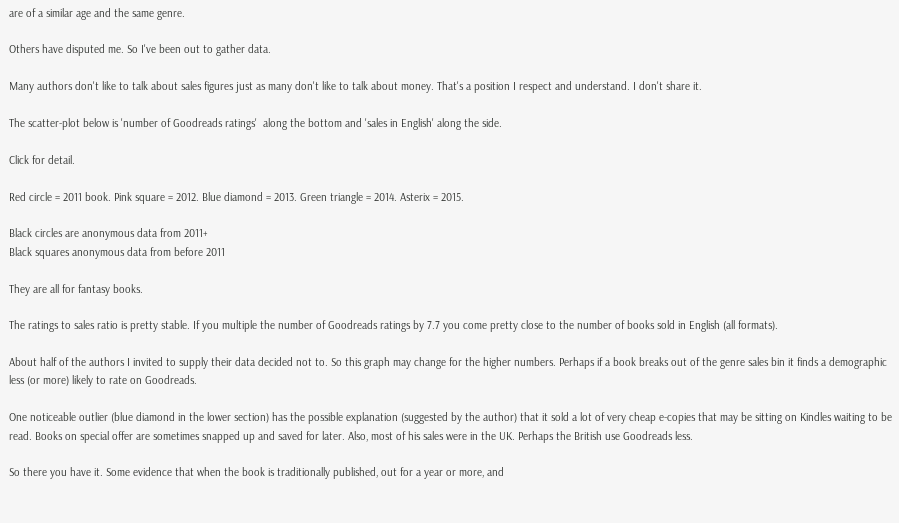are of a similar age and the same genre.

Others have disputed me. So I've been out to gather data.

Many authors don't like to talk about sales figures just as many don't like to talk about money. That's a position I respect and understand. I don't share it.

The scatter-plot below is 'number of Goodreads ratings'  along the bottom and 'sales in English' along the side.

Click for detail.

Red circle = 2011 book. Pink square = 2012. Blue diamond = 2013. Green triangle = 2014. Asterix = 2015.

Black circles are anonymous data from 2011+
Black squares anonymous data from before 2011

They are all for fantasy books.

The ratings to sales ratio is pretty stable. If you multiple the number of Goodreads ratings by 7.7 you come pretty close to the number of books sold in English (all formats).

About half of the authors I invited to supply their data decided not to. So this graph may change for the higher numbers. Perhaps if a book breaks out of the genre sales bin it finds a demographic less (or more) likely to rate on Goodreads.

One noticeable outlier (blue diamond in the lower section) has the possible explanation (suggested by the author) that it sold a lot of very cheap e-copies that may be sitting on Kindles waiting to be read. Books on special offer are sometimes snapped up and saved for later. Also, most of his sales were in the UK. Perhaps the British use Goodreads less.

So there you have it. Some evidence that when the book is traditionally published, out for a year or more, and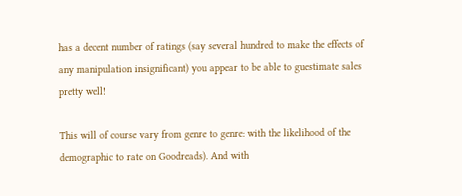has a decent number of ratings (say several hundred to make the effects of any manipulation insignificant) you appear to be able to guestimate sales pretty well!

This will of course vary from genre to genre: with the likelihood of the demographic to rate on Goodreads). And with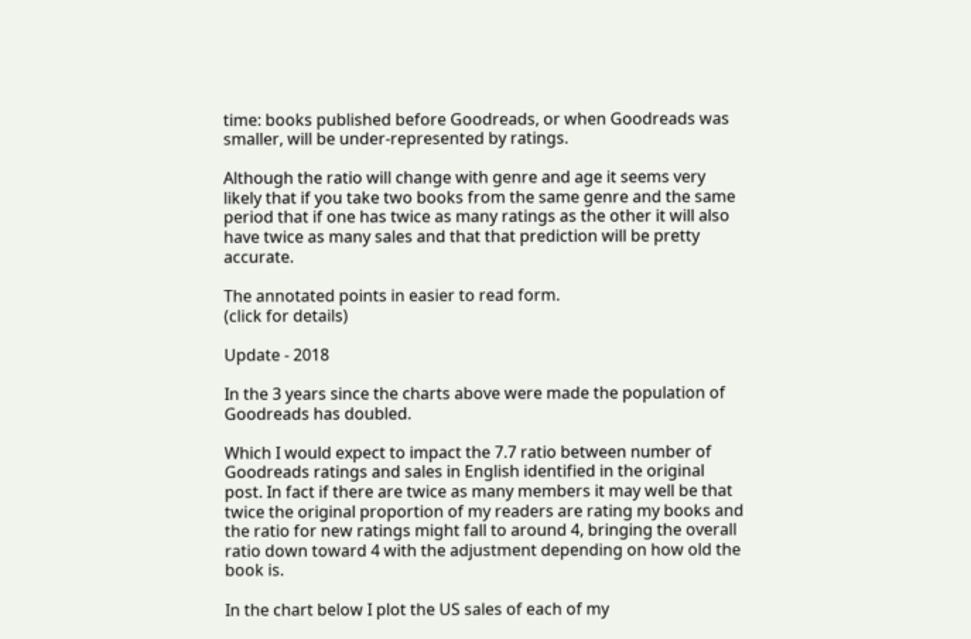time: books published before Goodreads, or when Goodreads was smaller, will be under-represented by ratings.

Although the ratio will change with genre and age it seems very likely that if you take two books from the same genre and the same period that if one has twice as many ratings as the other it will also have twice as many sales and that that prediction will be pretty accurate.

The annotated points in easier to read form.
(click for details)

Update - 2018

In the 3 years since the charts above were made the population of Goodreads has doubled.

Which I would expect to impact the 7.7 ratio between number of Goodreads ratings and sales in English identified in the original post. In fact if there are twice as many members it may well be that twice the original proportion of my readers are rating my books and the ratio for new ratings might fall to around 4, bringing the overall ratio down toward 4 with the adjustment depending on how old the book is.

In the chart below I plot the US sales of each of my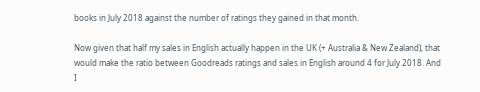books in July 2018 against the number of ratings they gained in that month.

Now given that half my sales in English actually happen in the UK (+ Australia & New Zealand), that would make the ratio between Goodreads ratings and sales in English around 4 for July 2018. And I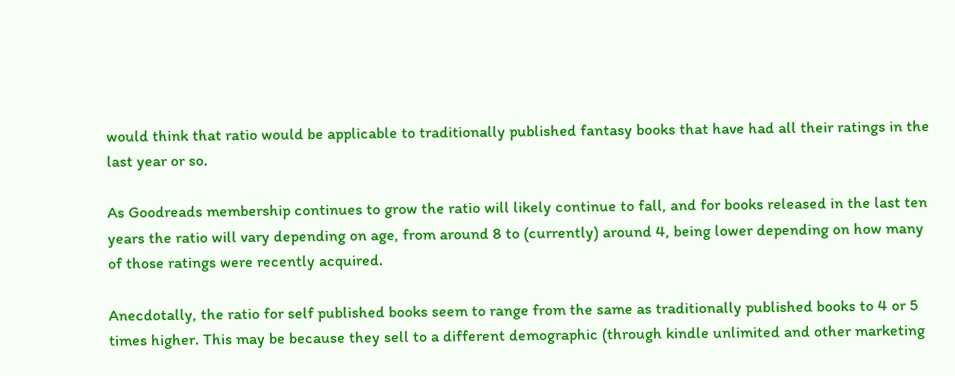would think that ratio would be applicable to traditionally published fantasy books that have had all their ratings in the last year or so.

As Goodreads membership continues to grow the ratio will likely continue to fall, and for books released in the last ten years the ratio will vary depending on age, from around 8 to (currently) around 4, being lower depending on how many of those ratings were recently acquired.

Anecdotally, the ratio for self published books seem to range from the same as traditionally published books to 4 or 5 times higher. This may be because they sell to a different demographic (through kindle unlimited and other marketing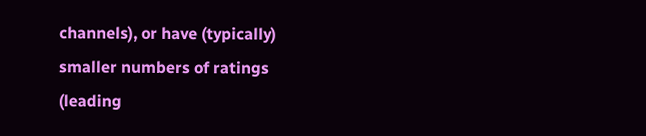channels), or have (typically) smaller numbers of ratings (leading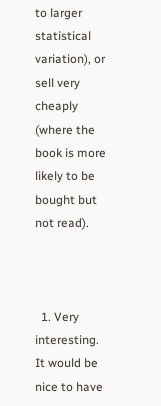to larger statistical variation), or sell very cheaply (where the book is more likely to be bought but not read).



  1. Very interesting. It would be nice to have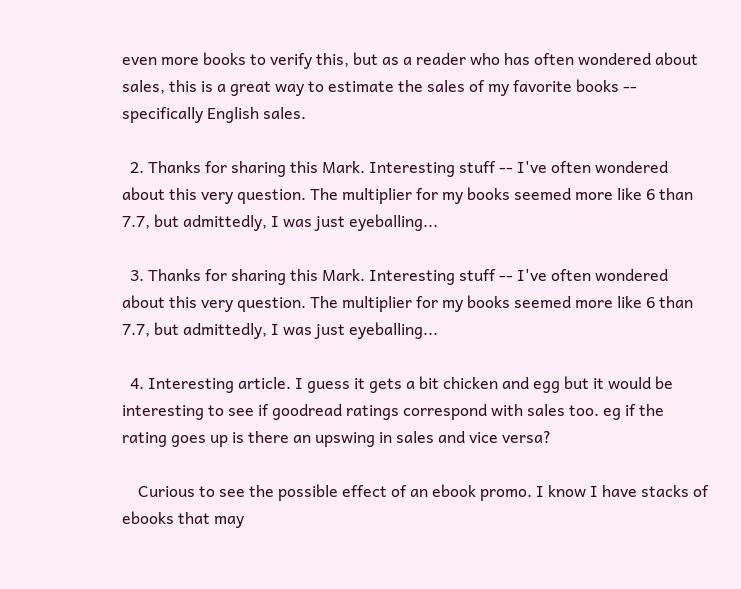even more books to verify this, but as a reader who has often wondered about sales, this is a great way to estimate the sales of my favorite books -- specifically English sales.

  2. Thanks for sharing this Mark. Interesting stuff -- I've often wondered about this very question. The multiplier for my books seemed more like 6 than 7.7, but admittedly, I was just eyeballing...

  3. Thanks for sharing this Mark. Interesting stuff -- I've often wondered about this very question. The multiplier for my books seemed more like 6 than 7.7, but admittedly, I was just eyeballing...

  4. Interesting article. I guess it gets a bit chicken and egg but it would be interesting to see if goodread ratings correspond with sales too. eg if the rating goes up is there an upswing in sales and vice versa?

    Curious to see the possible effect of an ebook promo. I know I have stacks of ebooks that may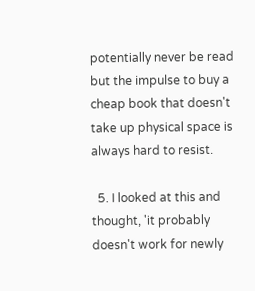potentially never be read but the impulse to buy a cheap book that doesn't take up physical space is always hard to resist.

  5. I looked at this and thought, 'it probably doesn't work for newly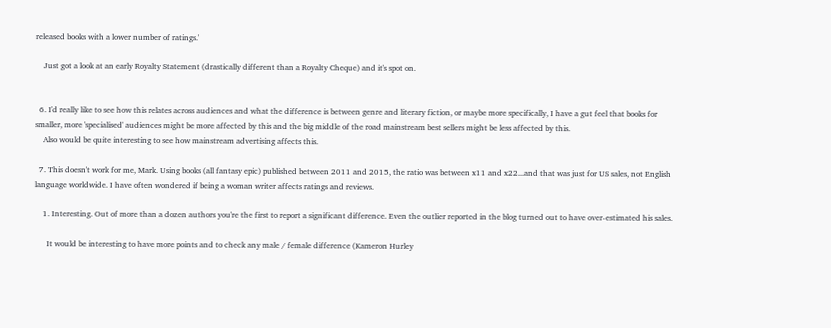released books with a lower number of ratings.'

    Just got a look at an early Royalty Statement (drastically different than a Royalty Cheque) and it's spot on.


  6. I'd really like to see how this relates across audiences and what the difference is between genre and literary fiction, or maybe more specifically, I have a gut feel that books for smaller, more 'specialised' audiences might be more affected by this and the big middle of the road mainstream best sellers might be less affected by this.
    Also would be quite interesting to see how mainstream advertising affects this.

  7. This doesn't work for me, Mark. Using books (all fantasy epic) published between 2011 and 2015, the ratio was between x11 and x22...and that was just for US sales, not English language worldwide. I have often wondered if being a woman writer affects ratings and reviews.

    1. Interesting. Out of more than a dozen authors you're the first to report a significant difference. Even the outlier reported in the blog turned out to have over-estimated his sales.

      It would be interesting to have more points and to check any male / female difference (Kameron Hurley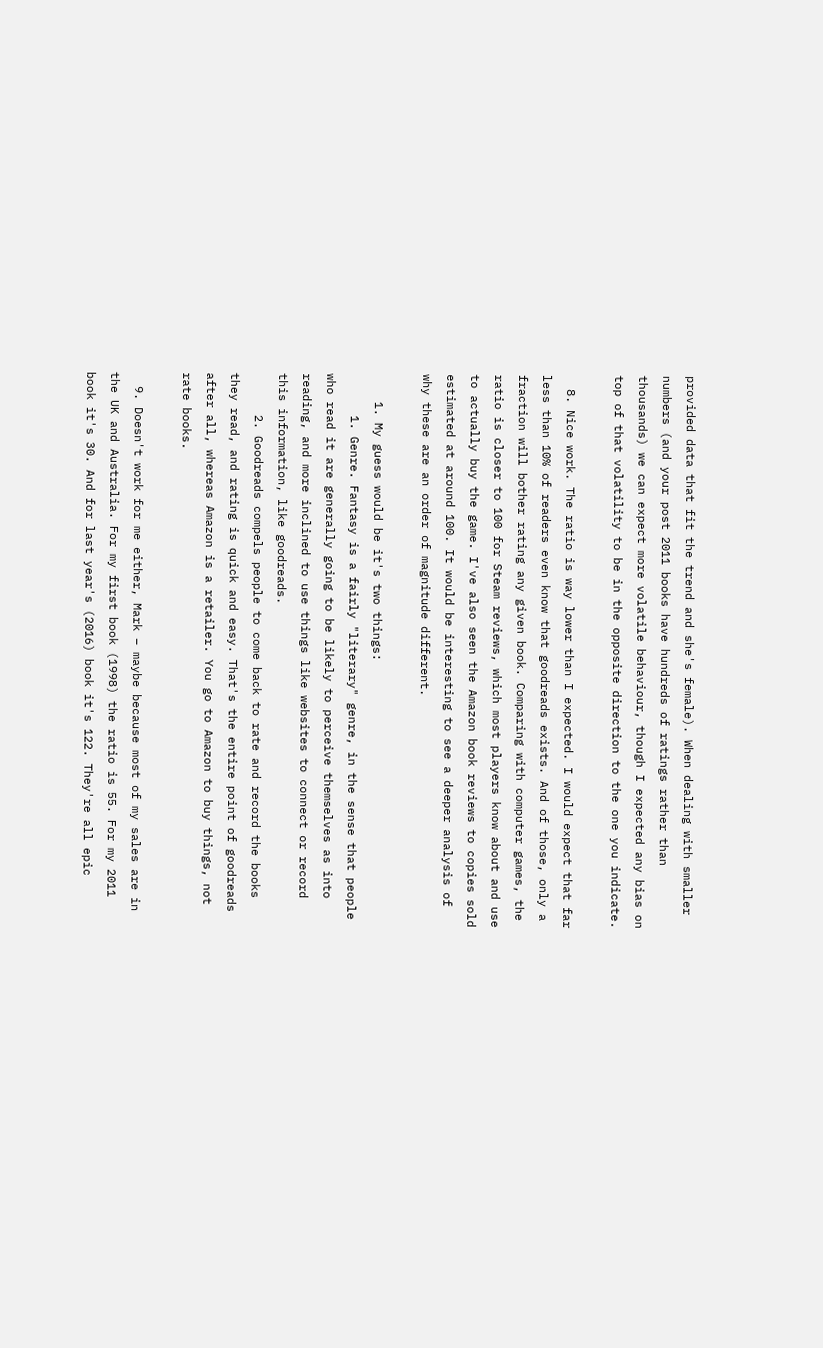provided data that fit the trend and she's female). When dealing with smaller numbers (and your post 2011 books have hundreds of ratings rather than thousands) we can expect more volatile behaviour, though I expected any bias on top of that volatility to be in the opposite direction to the one you indicate.

  8. Nice work. The ratio is way lower than I expected. I would expect that far less than 10% of readers even know that goodreads exists. And of those, only a fraction will bother rating any given book. Comparing with computer games, the ratio is closer to 100 for Steam reviews, which most players know about and use to actually buy the game. I've also seen the Amazon book reviews to copies sold estimated at around 100. It would be interesting to see a deeper analysis of why these are an order of magnitude different.

    1. My guess would be it's two things:
      1. Genre. Fantasy is a fairly "literary" genre, in the sense that people who read it are generally going to be likely to perceive themselves as into reading, and more inclined to use things like websites to connect or record this information, like goodreads.
      2. Goodreads compels people to come back to rate and record the books they read, and rating is quick and easy. That's the entire point of goodreads after all, whereas Amazon is a retailer. You go to Amazon to buy things, not rate books.

  9. Doesn't work for me either, Mark – maybe because most of my sales are in the UK and Australia. For my first book (1998) the ratio is 55. For my 2011 book it's 30. And for last year's (2016) book it's 122. They're all epic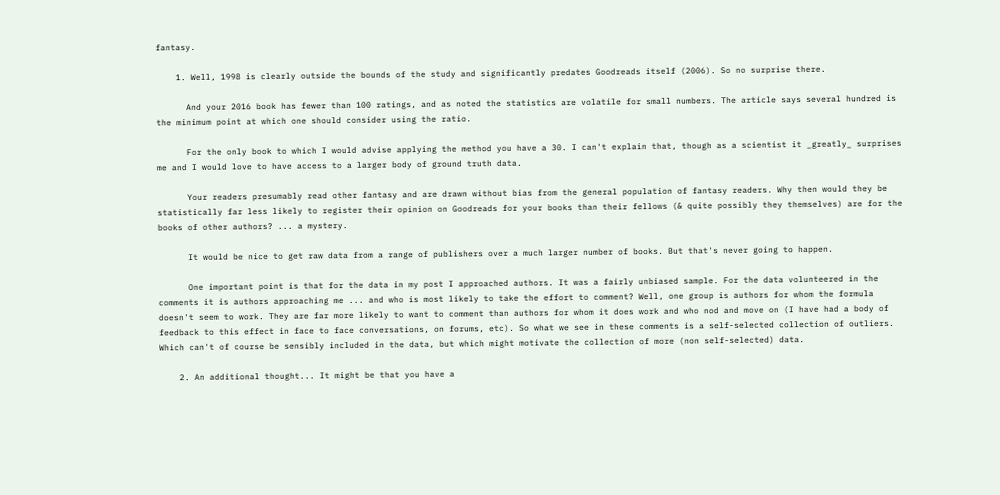fantasy.

    1. Well, 1998 is clearly outside the bounds of the study and significantly predates Goodreads itself (2006). So no surprise there.

      And your 2016 book has fewer than 100 ratings, and as noted the statistics are volatile for small numbers. The article says several hundred is the minimum point at which one should consider using the ratio.

      For the only book to which I would advise applying the method you have a 30. I can't explain that, though as a scientist it _greatly_ surprises me and I would love to have access to a larger body of ground truth data.

      Your readers presumably read other fantasy and are drawn without bias from the general population of fantasy readers. Why then would they be statistically far less likely to register their opinion on Goodreads for your books than their fellows (& quite possibly they themselves) are for the books of other authors? ... a mystery.

      It would be nice to get raw data from a range of publishers over a much larger number of books. But that's never going to happen.

      One important point is that for the data in my post I approached authors. It was a fairly unbiased sample. For the data volunteered in the comments it is authors approaching me ... and who is most likely to take the effort to comment? Well, one group is authors for whom the formula doesn't seem to work. They are far more likely to want to comment than authors for whom it does work and who nod and move on (I have had a body of feedback to this effect in face to face conversations, on forums, etc). So what we see in these comments is a self-selected collection of outliers. Which can't of course be sensibly included in the data, but which might motivate the collection of more (non self-selected) data.

    2. An additional thought... It might be that you have a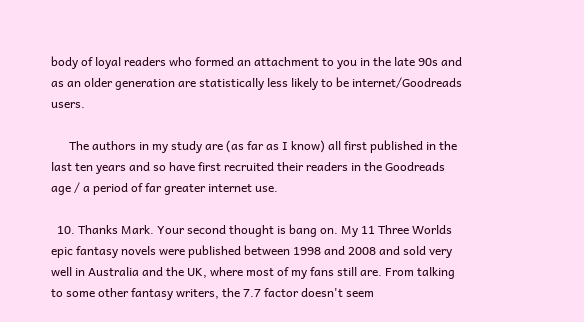body of loyal readers who formed an attachment to you in the late 90s and as an older generation are statistically less likely to be internet/Goodreads users.

      The authors in my study are (as far as I know) all first published in the last ten years and so have first recruited their readers in the Goodreads age / a period of far greater internet use.

  10. Thanks Mark. Your second thought is bang on. My 11 Three Worlds epic fantasy novels were published between 1998 and 2008 and sold very well in Australia and the UK, where most of my fans still are. From talking to some other fantasy writers, the 7.7 factor doesn't seem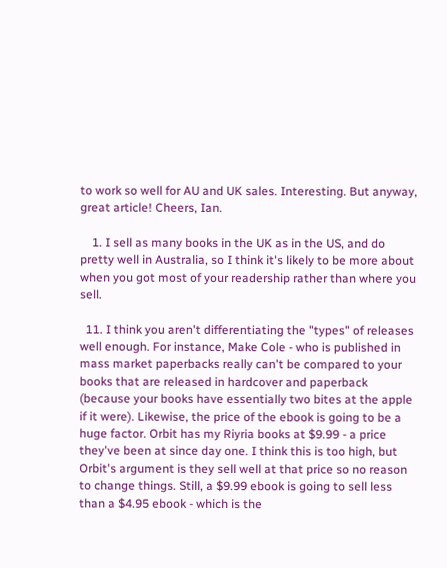to work so well for AU and UK sales. Interesting. But anyway, great article! Cheers, Ian.

    1. I sell as many books in the UK as in the US, and do pretty well in Australia, so I think it's likely to be more about when you got most of your readership rather than where you sell.

  11. I think you aren't differentiating the "types" of releases well enough. For instance, Make Cole - who is published in mass market paperbacks really can't be compared to your books that are released in hardcover and paperback (because your books have essentially two bites at the apple if it were). Likewise, the price of the ebook is going to be a huge factor. Orbit has my Riyria books at $9.99 - a price they've been at since day one. I think this is too high, but Orbit's argument is they sell well at that price so no reason to change things. Still, a $9.99 ebook is going to sell less than a $4.95 ebook - which is the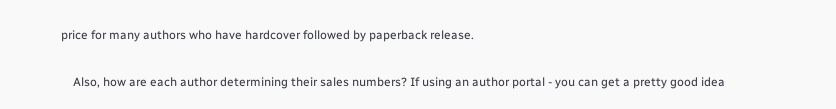price for many authors who have hardcover followed by paperback release.

    Also, how are each author determining their sales numbers? If using an author portal - you can get a pretty good idea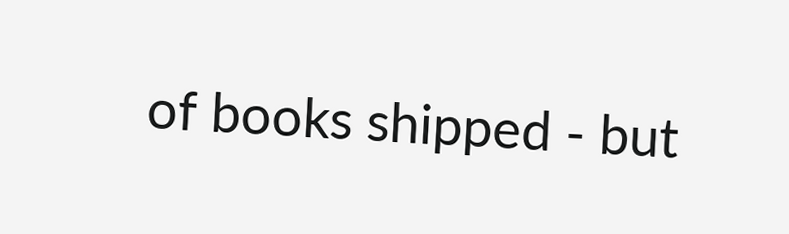of books shipped - but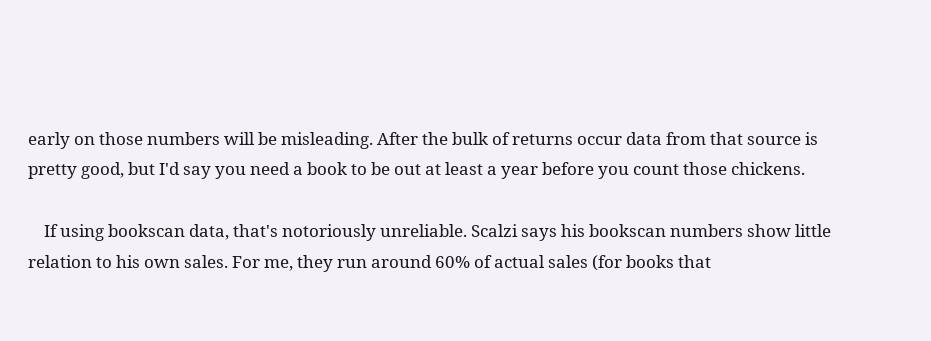early on those numbers will be misleading. After the bulk of returns occur data from that source is pretty good, but I'd say you need a book to be out at least a year before you count those chickens.

    If using bookscan data, that's notoriously unreliable. Scalzi says his bookscan numbers show little relation to his own sales. For me, they run around 60% of actual sales (for books that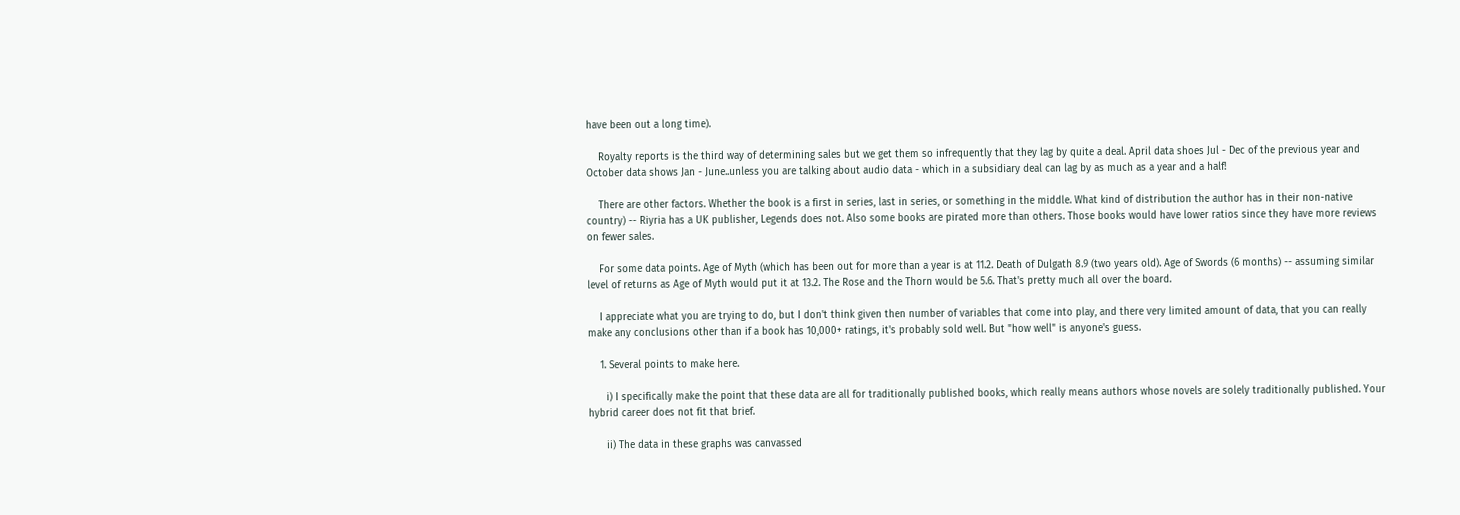have been out a long time).

    Royalty reports is the third way of determining sales but we get them so infrequently that they lag by quite a deal. April data shoes Jul - Dec of the previous year and October data shows Jan - June..unless you are talking about audio data - which in a subsidiary deal can lag by as much as a year and a half!

    There are other factors. Whether the book is a first in series, last in series, or something in the middle. What kind of distribution the author has in their non-native country) -- Riyria has a UK publisher, Legends does not. Also some books are pirated more than others. Those books would have lower ratios since they have more reviews on fewer sales.

    For some data points. Age of Myth (which has been out for more than a year is at 11.2. Death of Dulgath 8.9 (two years old). Age of Swords (6 months) -- assuming similar level of returns as Age of Myth would put it at 13.2. The Rose and the Thorn would be 5.6. That's pretty much all over the board.

    I appreciate what you are trying to do, but I don't think given then number of variables that come into play, and there very limited amount of data, that you can really make any conclusions other than if a book has 10,000+ ratings, it's probably sold well. But "how well" is anyone's guess.

    1. Several points to make here.

      i) I specifically make the point that these data are all for traditionally published books, which really means authors whose novels are solely traditionally published. Your hybrid career does not fit that brief.

      ii) The data in these graphs was canvassed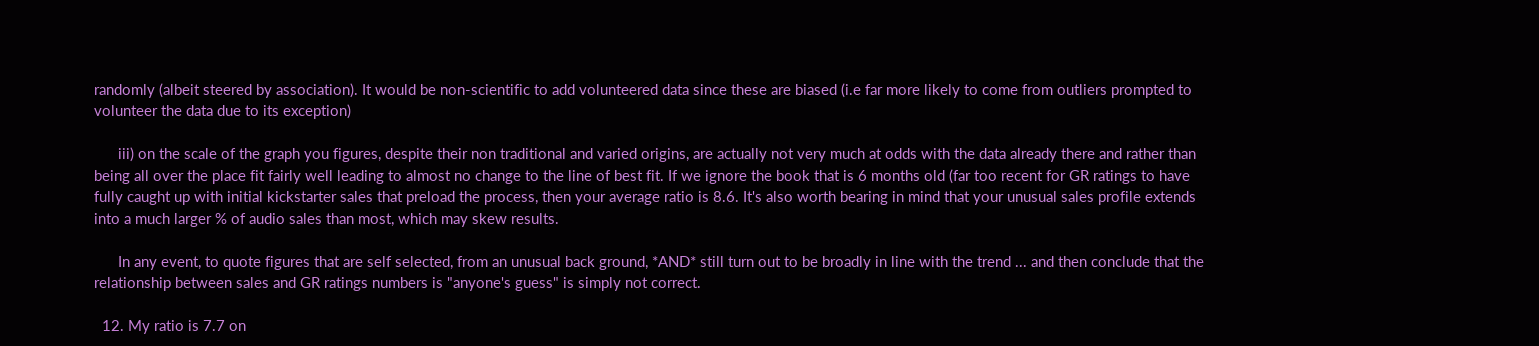randomly (albeit steered by association). It would be non-scientific to add volunteered data since these are biased (i.e far more likely to come from outliers prompted to volunteer the data due to its exception)

      iii) on the scale of the graph you figures, despite their non traditional and varied origins, are actually not very much at odds with the data already there and rather than being all over the place fit fairly well leading to almost no change to the line of best fit. If we ignore the book that is 6 months old (far too recent for GR ratings to have fully caught up with initial kickstarter sales that preload the process, then your average ratio is 8.6. It's also worth bearing in mind that your unusual sales profile extends into a much larger % of audio sales than most, which may skew results.

      In any event, to quote figures that are self selected, from an unusual back ground, *AND* still turn out to be broadly in line with the trend ... and then conclude that the relationship between sales and GR ratings numbers is "anyone's guess" is simply not correct.

  12. My ratio is 7.7 on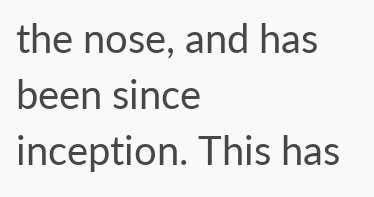the nose, and has been since inception. This has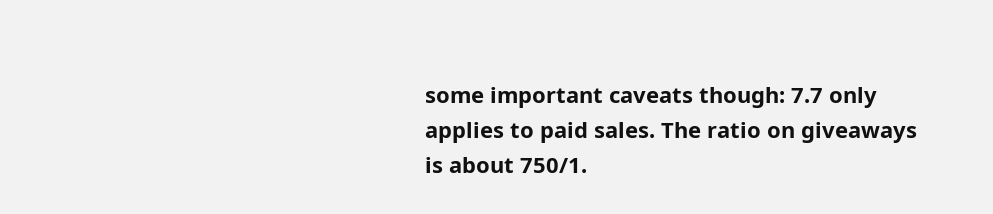some important caveats though: 7.7 only applies to paid sales. The ratio on giveaways is about 750/1.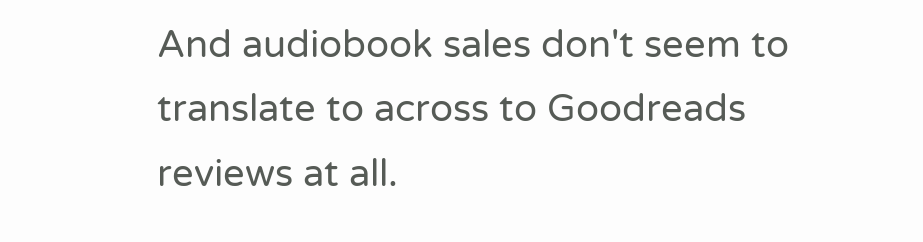And audiobook sales don't seem to translate to across to Goodreads reviews at all.